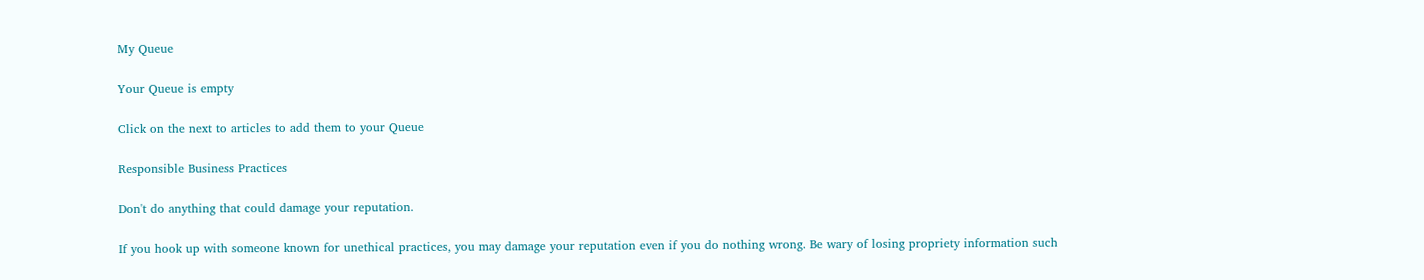My Queue

Your Queue is empty

Click on the next to articles to add them to your Queue

Responsible Business Practices

Don't do anything that could damage your reputation.

If you hook up with someone known for unethical practices, you may damage your reputation even if you do nothing wrong. Be wary of losing propriety information such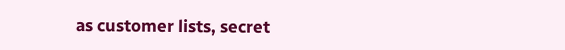as customer lists, secret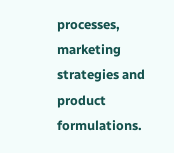processes, marketing strategies and product formulations.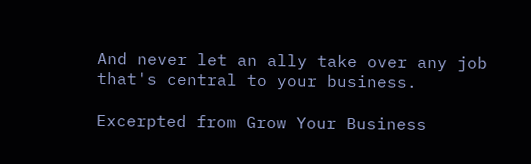And never let an ally take over any job that's central to your business.

Excerpted from Grow Your Business